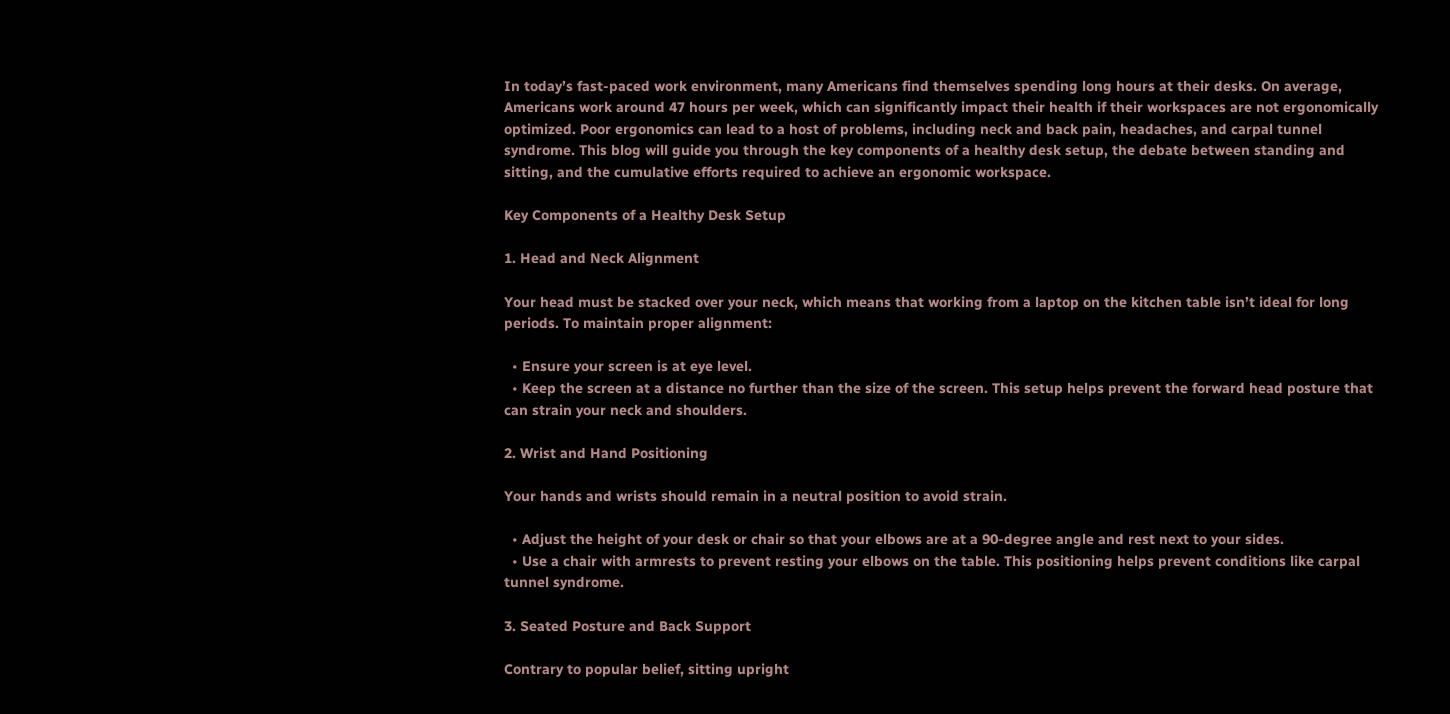In today’s fast-paced work environment, many Americans find themselves spending long hours at their desks. On average, Americans work around 47 hours per week, which can significantly impact their health if their workspaces are not ergonomically optimized. Poor ergonomics can lead to a host of problems, including neck and back pain, headaches, and carpal tunnel syndrome. This blog will guide you through the key components of a healthy desk setup, the debate between standing and sitting, and the cumulative efforts required to achieve an ergonomic workspace.

Key Components of a Healthy Desk Setup

1. Head and Neck Alignment

Your head must be stacked over your neck, which means that working from a laptop on the kitchen table isn’t ideal for long periods. To maintain proper alignment:

  • Ensure your screen is at eye level.
  • Keep the screen at a distance no further than the size of the screen. This setup helps prevent the forward head posture that can strain your neck and shoulders.

2. Wrist and Hand Positioning

Your hands and wrists should remain in a neutral position to avoid strain.

  • Adjust the height of your desk or chair so that your elbows are at a 90-degree angle and rest next to your sides.
  • Use a chair with armrests to prevent resting your elbows on the table. This positioning helps prevent conditions like carpal tunnel syndrome.

3. Seated Posture and Back Support

Contrary to popular belief, sitting upright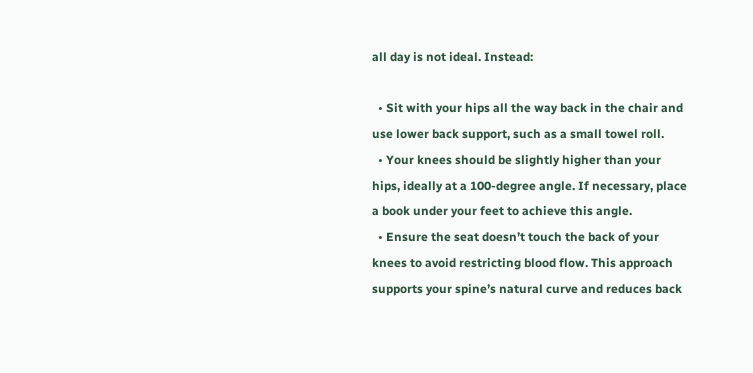all day is not ideal. Instead:

  • Sit with your hips all the way back in the chair and use lower back support, such as a small towel roll.
  • Your knees should be slightly higher than your hips, ideally at a 100-degree angle. If necessary, place a book under your feet to achieve this angle.
  • Ensure the seat doesn’t touch the back of your knees to avoid restricting blood flow. This approach supports your spine’s natural curve and reduces back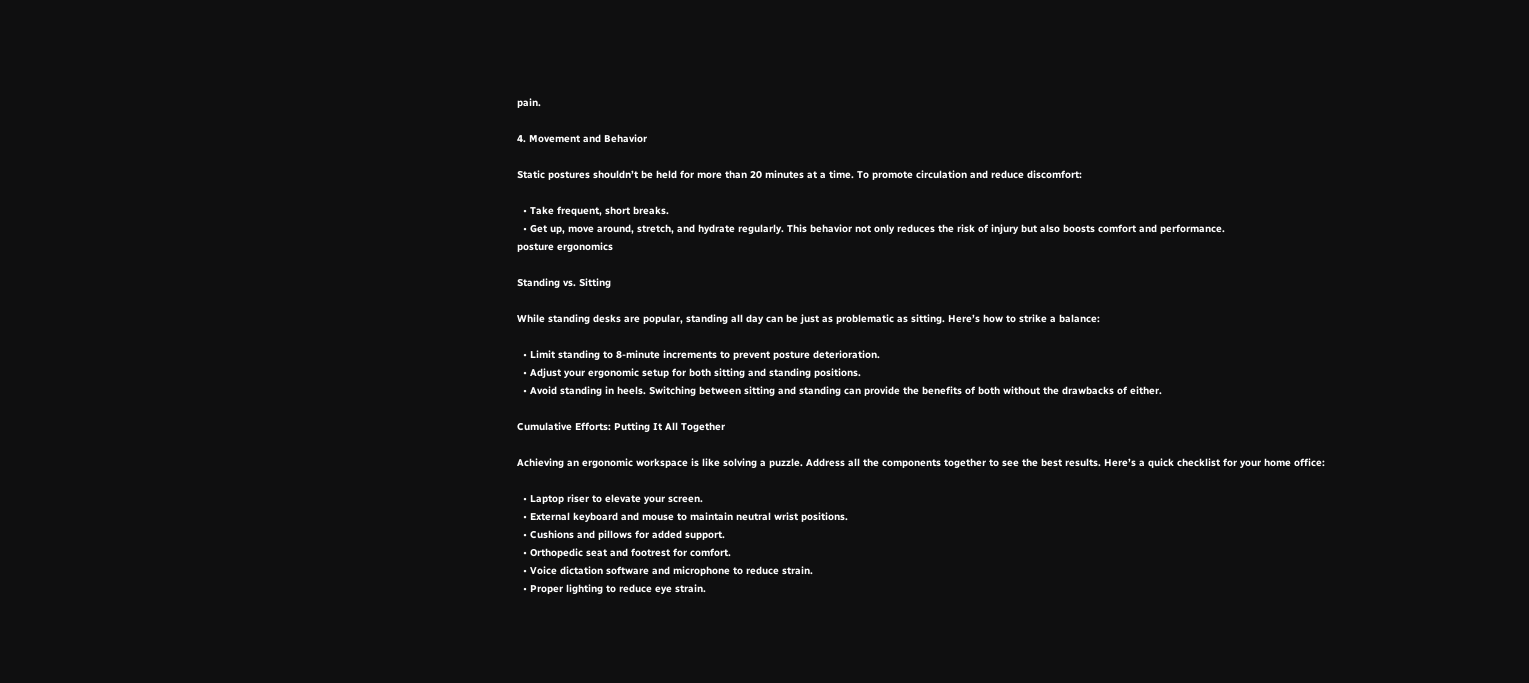pain.

4. Movement and Behavior

Static postures shouldn’t be held for more than 20 minutes at a time. To promote circulation and reduce discomfort:

  • Take frequent, short breaks.
  • Get up, move around, stretch, and hydrate regularly. This behavior not only reduces the risk of injury but also boosts comfort and performance.
posture ergonomics

Standing vs. Sitting

While standing desks are popular, standing all day can be just as problematic as sitting. Here’s how to strike a balance:

  • Limit standing to 8-minute increments to prevent posture deterioration.
  • Adjust your ergonomic setup for both sitting and standing positions.
  • Avoid standing in heels. Switching between sitting and standing can provide the benefits of both without the drawbacks of either.

Cumulative Efforts: Putting It All Together

Achieving an ergonomic workspace is like solving a puzzle. Address all the components together to see the best results. Here’s a quick checklist for your home office:

  • Laptop riser to elevate your screen.
  • External keyboard and mouse to maintain neutral wrist positions.
  • Cushions and pillows for added support.
  • Orthopedic seat and footrest for comfort.
  • Voice dictation software and microphone to reduce strain.
  • Proper lighting to reduce eye strain.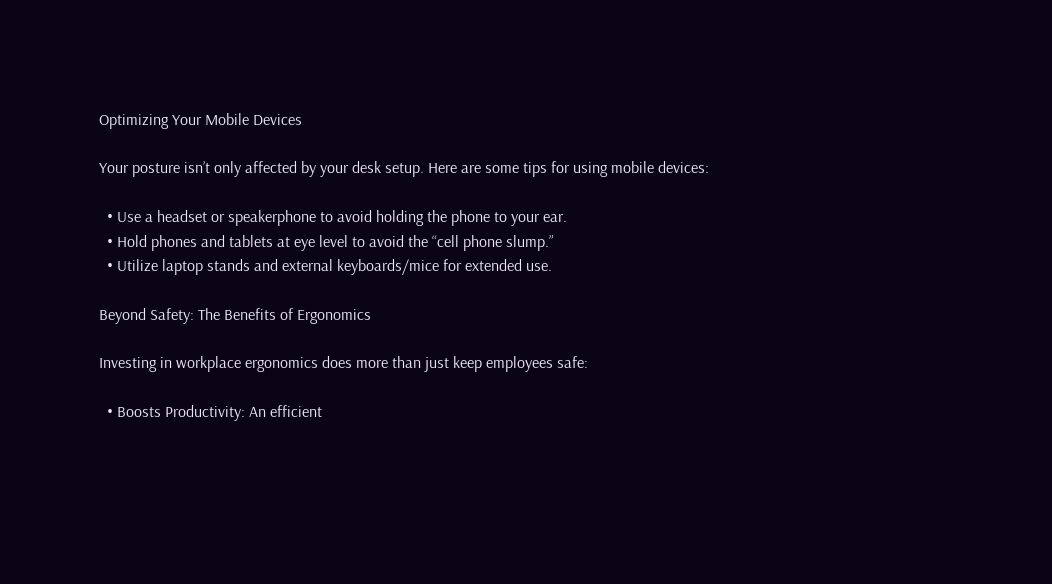Optimizing Your Mobile Devices

Your posture isn’t only affected by your desk setup. Here are some tips for using mobile devices:

  • Use a headset or speakerphone to avoid holding the phone to your ear.
  • Hold phones and tablets at eye level to avoid the “cell phone slump.”
  • Utilize laptop stands and external keyboards/mice for extended use.

Beyond Safety: The Benefits of Ergonomics

Investing in workplace ergonomics does more than just keep employees safe:

  • Boosts Productivity: An efficient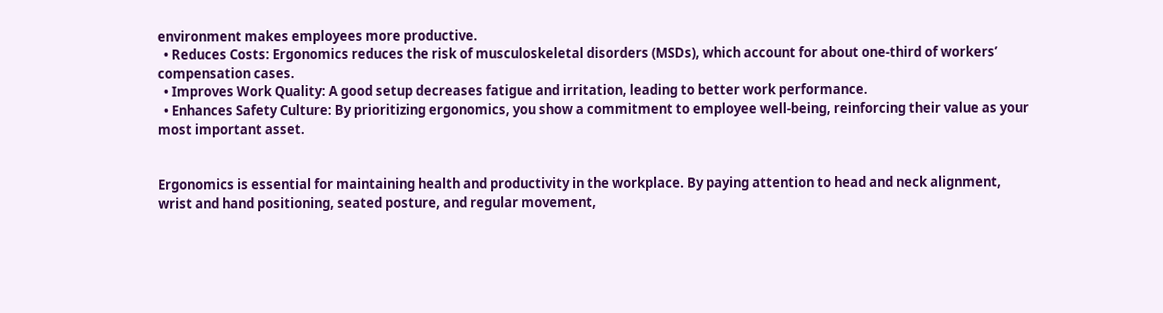environment makes employees more productive.
  • Reduces Costs: Ergonomics reduces the risk of musculoskeletal disorders (MSDs), which account for about one-third of workers’ compensation cases.
  • Improves Work Quality: A good setup decreases fatigue and irritation, leading to better work performance.
  • Enhances Safety Culture: By prioritizing ergonomics, you show a commitment to employee well-being, reinforcing their value as your most important asset.


Ergonomics is essential for maintaining health and productivity in the workplace. By paying attention to head and neck alignment, wrist and hand positioning, seated posture, and regular movement,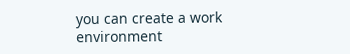you can create a work environment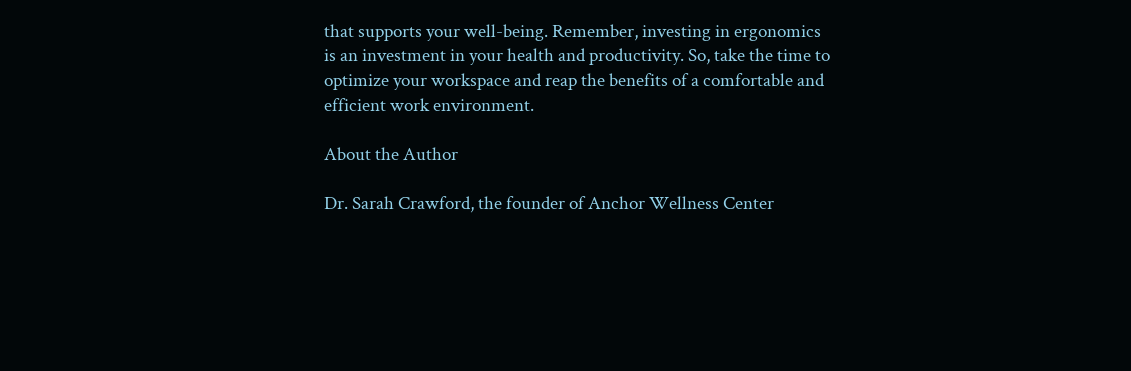that supports your well-being. Remember, investing in ergonomics is an investment in your health and productivity. So, take the time to optimize your workspace and reap the benefits of a comfortable and efficient work environment.

About the Author

Dr. Sarah Crawford, the founder of Anchor Wellness Center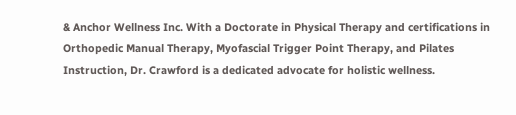& Anchor Wellness Inc. With a Doctorate in Physical Therapy and certifications in Orthopedic Manual Therapy, Myofascial Trigger Point Therapy, and Pilates Instruction, Dr. Crawford is a dedicated advocate for holistic wellness.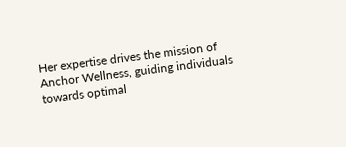Her expertise drives the mission of Anchor Wellness, guiding individuals towards optimal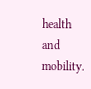health and mobility.